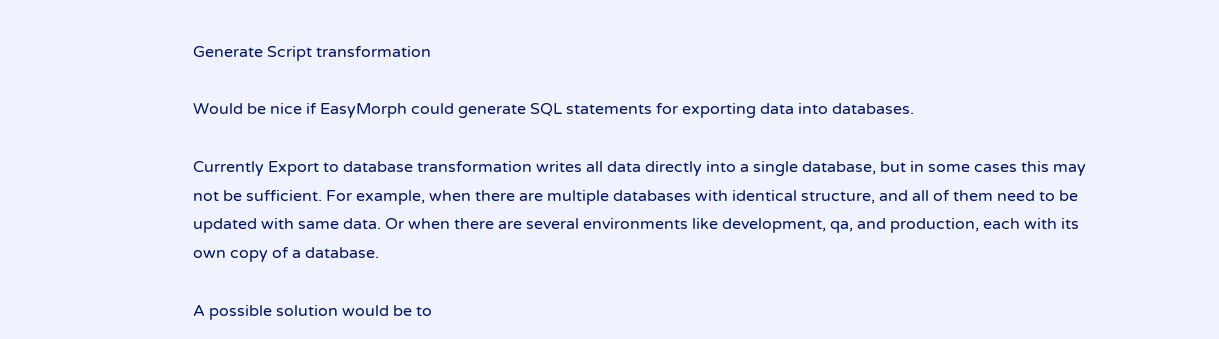Generate Script transformation

Would be nice if EasyMorph could generate SQL statements for exporting data into databases.

Currently Export to database transformation writes all data directly into a single database, but in some cases this may not be sufficient. For example, when there are multiple databases with identical structure, and all of them need to be updated with same data. Or when there are several environments like development, qa, and production, each with its own copy of a database.

A possible solution would be to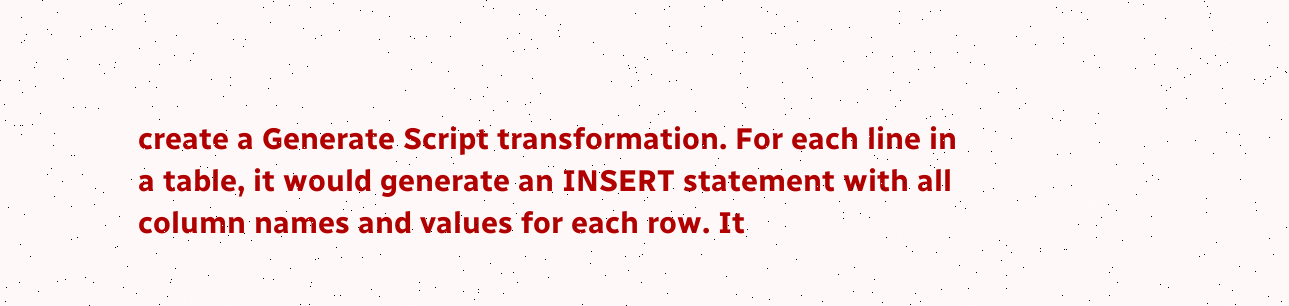create a Generate Script transformation. For each line in a table, it would generate an INSERT statement with all column names and values for each row. It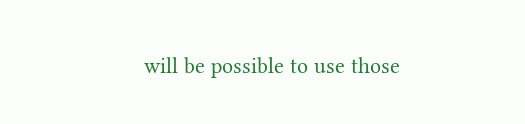will be possible to use those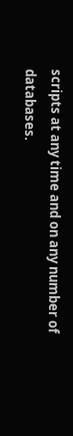scripts at any time and on any number of databases.